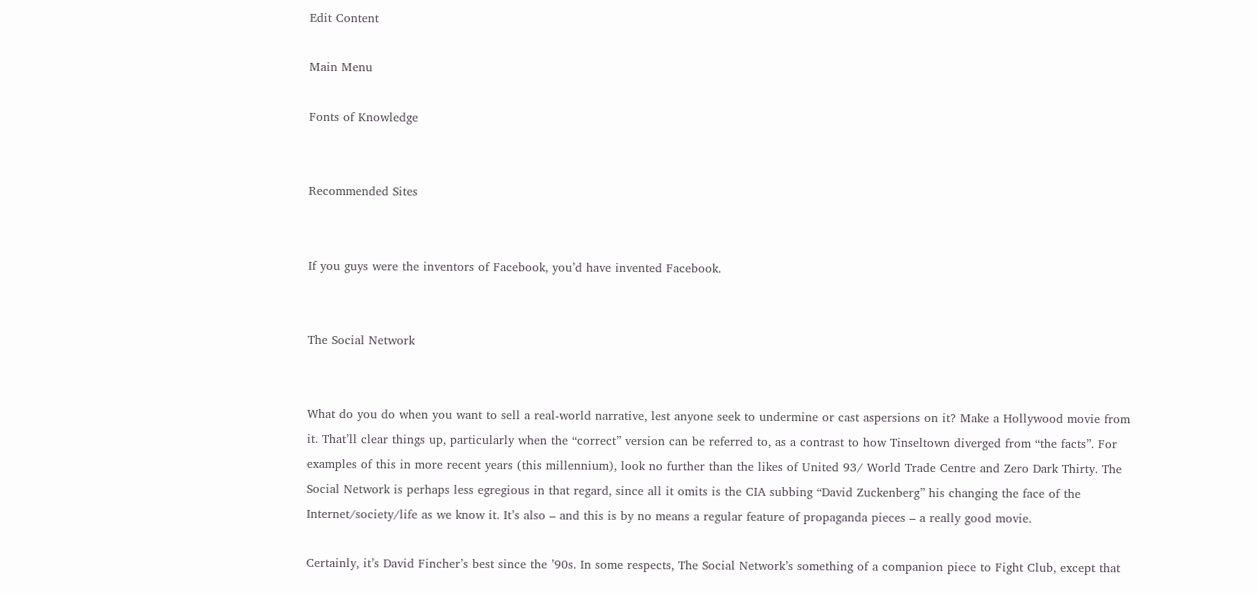Edit Content

Main Menu

Fonts of Knowledge


Recommended Sites


If you guys were the inventors of Facebook, you’d have invented Facebook.


The Social Network


What do you do when you want to sell a real-world narrative, lest anyone seek to undermine or cast aspersions on it? Make a Hollywood movie from it. That’ll clear things up, particularly when the “correct” version can be referred to, as a contrast to how Tinseltown diverged from “the facts”. For examples of this in more recent years (this millennium), look no further than the likes of United 93/ World Trade Centre and Zero Dark Thirty. The Social Network is perhaps less egregious in that regard, since all it omits is the CIA subbing “David Zuckenberg” his changing the face of the Internet/society/life as we know it. It’s also – and this is by no means a regular feature of propaganda pieces – a really good movie.

Certainly, it’s David Fincher’s best since the ’90s. In some respects, The Social Network’s something of a companion piece to Fight Club, except that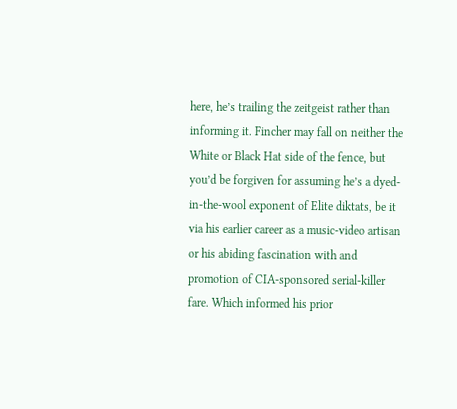here, he’s trailing the zeitgeist rather than informing it. Fincher may fall on neither the White or Black Hat side of the fence, but you’d be forgiven for assuming he’s a dyed-in-the-wool exponent of Elite diktats, be it via his earlier career as a music-video artisan or his abiding fascination with and promotion of CIA-sponsored serial-killer fare. Which informed his prior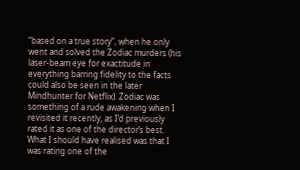“based on a true story”, when he only went and solved the Zodiac murders (his laser-beam eye for exactitude in everything barring fidelity to the facts could also be seen in the later Mindhunter for Netflix). Zodiac was something of a rude awakening when I revisited it recently, as I’d previously rated it as one of the director’s best. What I should have realised was that I was rating one of the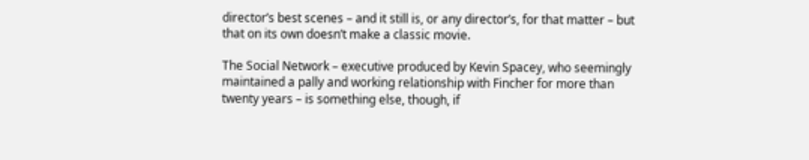director’s best scenes – and it still is, or any director’s, for that matter – but that on its own doesn’t make a classic movie.

The Social Network – executive produced by Kevin Spacey, who seemingly maintained a pally and working relationship with Fincher for more than twenty years – is something else, though, if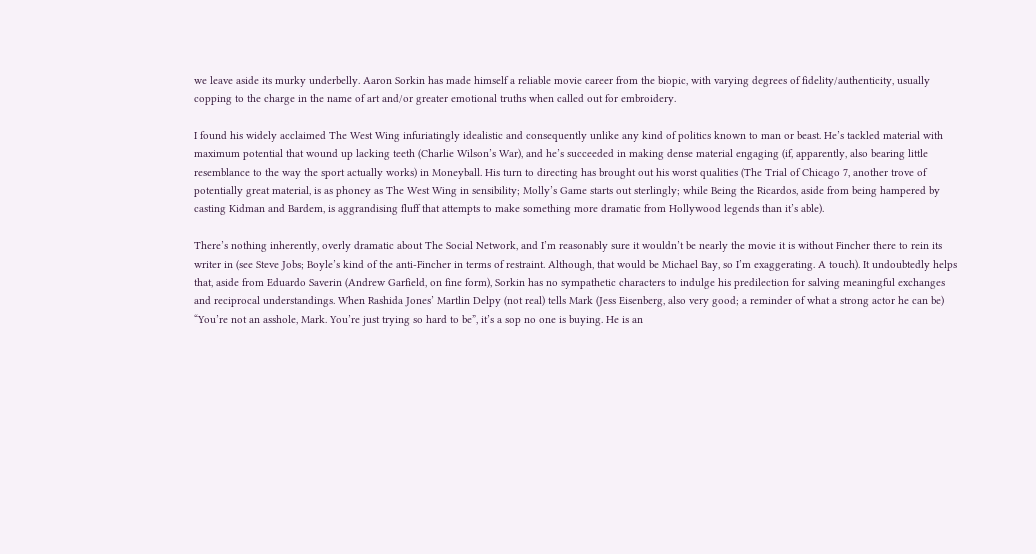we leave aside its murky underbelly. Aaron Sorkin has made himself a reliable movie career from the biopic, with varying degrees of fidelity/authenticity, usually copping to the charge in the name of art and/or greater emotional truths when called out for embroidery.

I found his widely acclaimed The West Wing infuriatingly idealistic and consequently unlike any kind of politics known to man or beast. He’s tackled material with maximum potential that wound up lacking teeth (Charlie Wilson’s War), and he’s succeeded in making dense material engaging (if, apparently, also bearing little resemblance to the way the sport actually works) in Moneyball. His turn to directing has brought out his worst qualities (The Trial of Chicago 7, another trove of potentially great material, is as phoney as The West Wing in sensibility; Molly’s Game starts out sterlingly; while Being the Ricardos, aside from being hampered by casting Kidman and Bardem, is aggrandising fluff that attempts to make something more dramatic from Hollywood legends than it’s able).

There’s nothing inherently, overly dramatic about The Social Network, and I’m reasonably sure it wouldn’t be nearly the movie it is without Fincher there to rein its writer in (see Steve Jobs; Boyle’s kind of the anti-Fincher in terms of restraint. Although, that would be Michael Bay, so I’m exaggerating. A touch). It undoubtedly helps that, aside from Eduardo Saverin (Andrew Garfield, on fine form), Sorkin has no sympathetic characters to indulge his predilection for salving meaningful exchanges and reciprocal understandings. When Rashida Jones’ Martlin Delpy (not real) tells Mark (Jess Eisenberg, also very good; a reminder of what a strong actor he can be) “You’re not an asshole, Mark. You’re just trying so hard to be”, it’s a sop no one is buying. He is an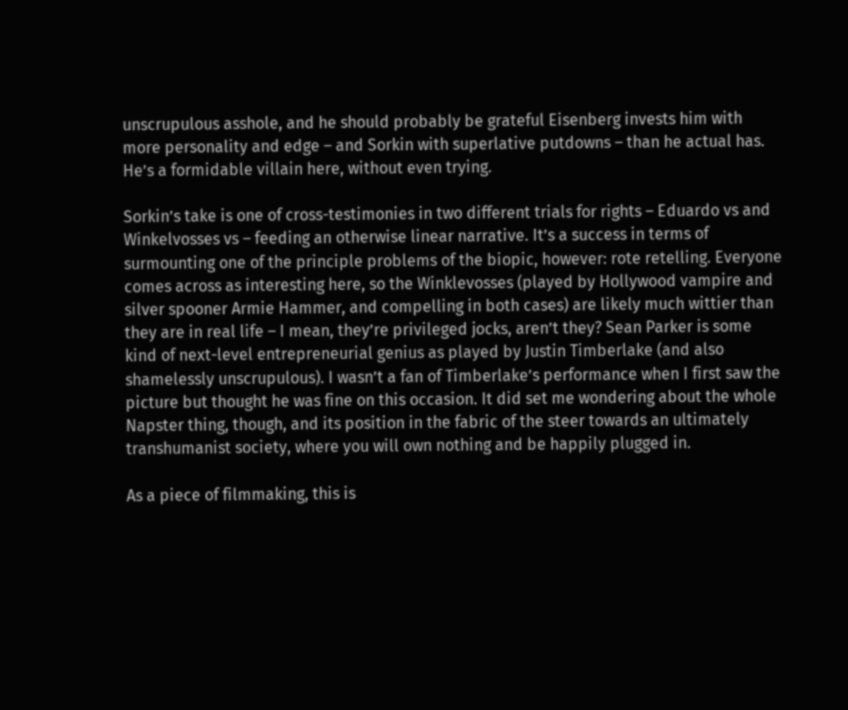unscrupulous asshole, and he should probably be grateful Eisenberg invests him with more personality and edge – and Sorkin with superlative putdowns – than he actual has. He’s a formidable villain here, without even trying.

Sorkin’s take is one of cross-testimonies in two different trials for rights – Eduardo vs and Winkelvosses vs – feeding an otherwise linear narrative. It’s a success in terms of surmounting one of the principle problems of the biopic, however: rote retelling. Everyone comes across as interesting here, so the Winklevosses (played by Hollywood vampire and silver spooner Armie Hammer, and compelling in both cases) are likely much wittier than they are in real life – I mean, they’re privileged jocks, aren’t they? Sean Parker is some kind of next-level entrepreneurial genius as played by Justin Timberlake (and also shamelessly unscrupulous). I wasn’t a fan of Timberlake’s performance when I first saw the picture but thought he was fine on this occasion. It did set me wondering about the whole Napster thing, though, and its position in the fabric of the steer towards an ultimately transhumanist society, where you will own nothing and be happily plugged in.

As a piece of filmmaking, this is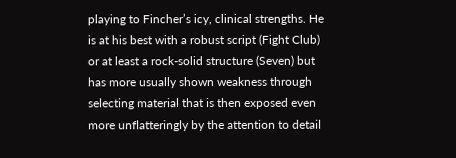playing to Fincher’s icy, clinical strengths. He is at his best with a robust script (Fight Club) or at least a rock-solid structure (Seven) but has more usually shown weakness through selecting material that is then exposed even more unflatteringly by the attention to detail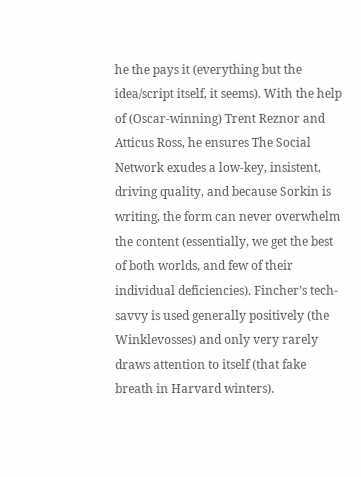he the pays it (everything but the idea/script itself, it seems). With the help of (Oscar-winning) Trent Reznor and Atticus Ross, he ensures The Social Network exudes a low-key, insistent, driving quality, and because Sorkin is writing, the form can never overwhelm the content (essentially, we get the best of both worlds, and few of their individual deficiencies). Fincher’s tech-savvy is used generally positively (the Winklevosses) and only very rarely draws attention to itself (that fake breath in Harvard winters).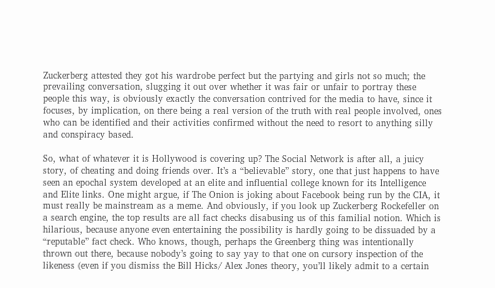Zuckerberg attested they got his wardrobe perfect but the partying and girls not so much; the prevailing conversation, slugging it out over whether it was fair or unfair to portray these people this way, is obviously exactly the conversation contrived for the media to have, since it focuses, by implication, on there being a real version of the truth with real people involved, ones who can be identified and their activities confirmed without the need to resort to anything silly and conspiracy based.

So, what of whatever it is Hollywood is covering up? The Social Network is after all, a juicy story, of cheating and doing friends over. It’s a “believable” story, one that just happens to have seen an epochal system developed at an elite and influential college known for its Intelligence and Elite links. One might argue, if The Onion is joking about Facebook being run by the CIA, it must really be mainstream as a meme. And obviously, if you look up Zuckerberg Rockefeller on a search engine, the top results are all fact checks disabusing us of this familial notion. Which is hilarious, because anyone even entertaining the possibility is hardly going to be dissuaded by a “reputable” fact check. Who knows, though, perhaps the Greenberg thing was intentionally thrown out there, because nobody’s going to say yay to that one on cursory inspection of the likeness (even if you dismiss the Bill Hicks/ Alex Jones theory, you’ll likely admit to a certain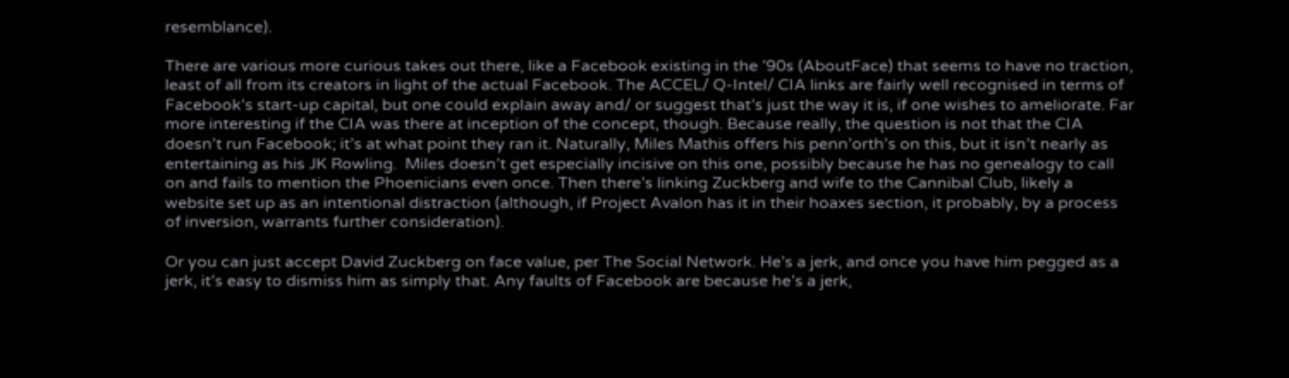resemblance).

There are various more curious takes out there, like a Facebook existing in the ’90s (AboutFace) that seems to have no traction, least of all from its creators in light of the actual Facebook. The ACCEL/ Q-Intel/ CIA links are fairly well recognised in terms of Facebook’s start-up capital, but one could explain away and/ or suggest that’s just the way it is, if one wishes to ameliorate. Far more interesting if the CIA was there at inception of the concept, though. Because really, the question is not that the CIA doesn’t run Facebook; it’s at what point they ran it. Naturally, Miles Mathis offers his penn’orth’s on this, but it isn’t nearly as entertaining as his JK Rowling.  Miles doesn’t get especially incisive on this one, possibly because he has no genealogy to call on and fails to mention the Phoenicians even once. Then there’s linking Zuckberg and wife to the Cannibal Club, likely a website set up as an intentional distraction (although, if Project Avalon has it in their hoaxes section, it probably, by a process of inversion, warrants further consideration).

Or you can just accept David Zuckberg on face value, per The Social Network. He’s a jerk, and once you have him pegged as a jerk, it’s easy to dismiss him as simply that. Any faults of Facebook are because he’s a jerk,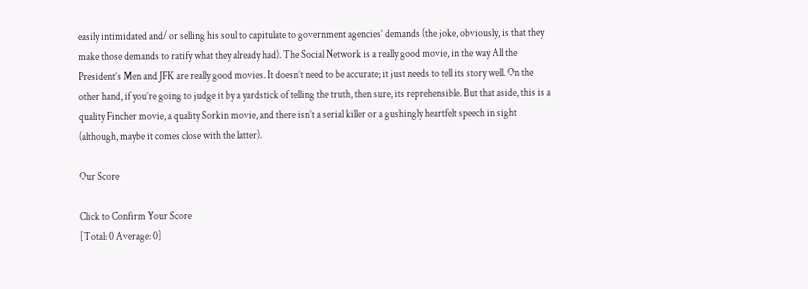easily intimidated and/ or selling his soul to capitulate to government agencies’ demands (the joke, obviously, is that they make those demands to ratify what they already had). The Social Network is a really good movie, in the way All the President’s Men and JFK are really good movies. It doesn’t need to be accurate; it just needs to tell its story well. On the other hand, if you’re going to judge it by a yardstick of telling the truth, then sure, its reprehensible. But that aside, this is a quality Fincher movie, a quality Sorkin movie, and there isn’t a serial killer or a gushingly heartfelt speech in sight (although, maybe it comes close with the latter).

Our Score

Click to Confirm Your Score
[Total: 0 Average: 0]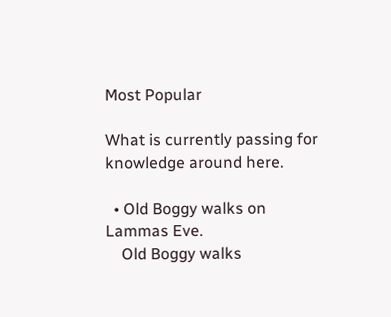Most Popular

What is currently passing for knowledge around here.

  • Old Boggy walks on Lammas Eve.
    Old Boggy walks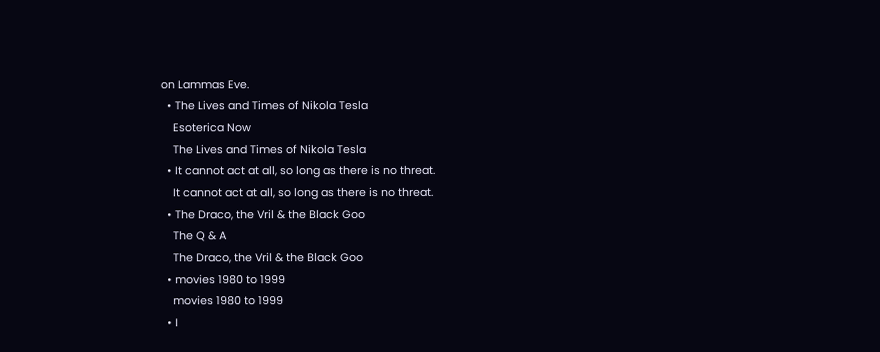on Lammas Eve.
  • The Lives and Times of Nikola Tesla
    Esoterica Now
    The Lives and Times of Nikola Tesla
  • It cannot act at all, so long as there is no threat.
    It cannot act at all, so long as there is no threat.
  • The Draco, the Vril & the Black Goo
    The Q & A
    The Draco, the Vril & the Black Goo
  • movies 1980 to 1999
    movies 1980 to 1999
  • I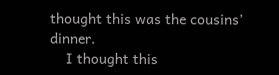thought this was the cousins’ dinner.
    I thought this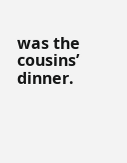was the cousins’ dinner.